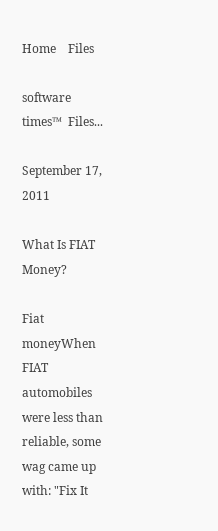Home    Files

software times™  Files...

September 17, 2011

What Is FIAT Money?

Fiat moneyWhen FIAT automobiles were less than reliable, some wag came up with: "Fix It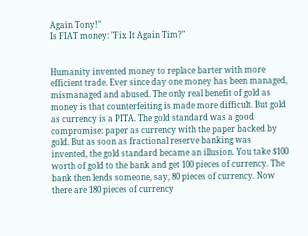Again Tony!"
Is FIAT money: "Fix It Again Tim?"


Humanity invented money to replace barter with more efficient trade. Ever since day one money has been managed, mismanaged and abused. The only real benefit of gold as money is that counterfeiting is made more difficult. But gold as currency is a PITA. The gold standard was a good compromise: paper as currency with the paper backed by gold. But as soon as fractional reserve banking was invented, the gold standard became an illusion. You take $100 worth of gold to the bank and get 100 pieces of currency. The bank then lends someone, say, 80 pieces of currency. Now there are 180 pieces of currency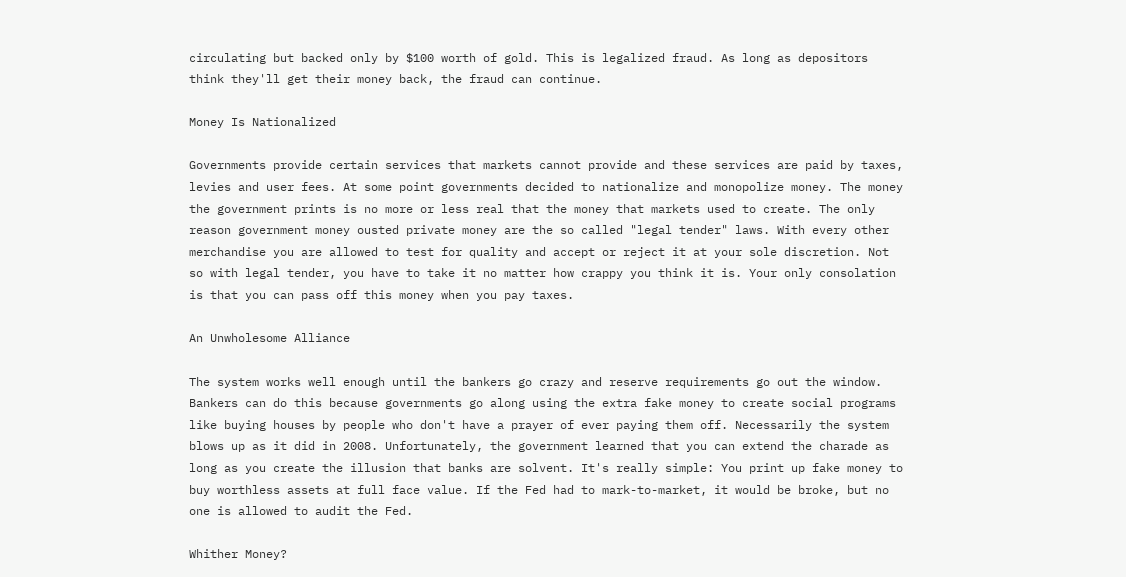circulating but backed only by $100 worth of gold. This is legalized fraud. As long as depositors think they'll get their money back, the fraud can continue.

Money Is Nationalized

Governments provide certain services that markets cannot provide and these services are paid by taxes, levies and user fees. At some point governments decided to nationalize and monopolize money. The money the government prints is no more or less real that the money that markets used to create. The only reason government money ousted private money are the so called "legal tender" laws. With every other merchandise you are allowed to test for quality and accept or reject it at your sole discretion. Not so with legal tender, you have to take it no matter how crappy you think it is. Your only consolation is that you can pass off this money when you pay taxes.

An Unwholesome Alliance

The system works well enough until the bankers go crazy and reserve requirements go out the window. Bankers can do this because governments go along using the extra fake money to create social programs like buying houses by people who don't have a prayer of ever paying them off. Necessarily the system blows up as it did in 2008. Unfortunately, the government learned that you can extend the charade as long as you create the illusion that banks are solvent. It's really simple: You print up fake money to buy worthless assets at full face value. If the Fed had to mark-to-market, it would be broke, but no one is allowed to audit the Fed.

Whither Money?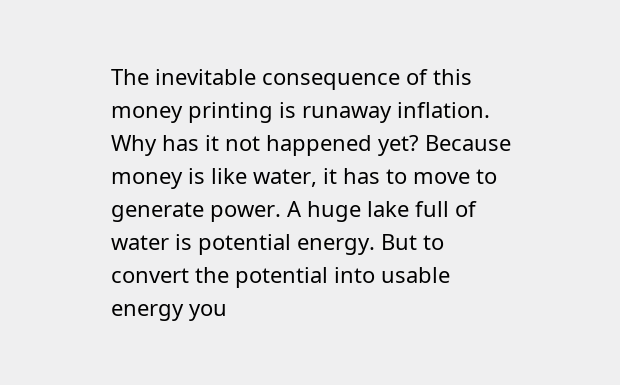The inevitable consequence of this money printing is runaway inflation. Why has it not happened yet? Because money is like water, it has to move to generate power. A huge lake full of water is potential energy. But to convert the potential into usable energy you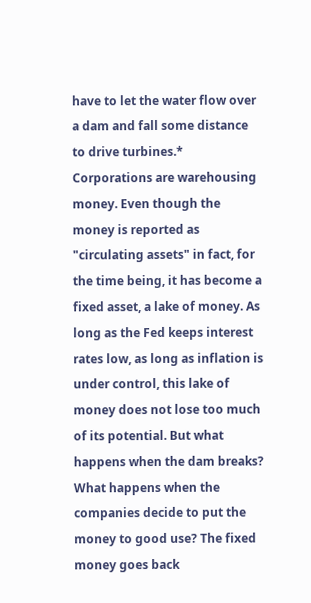have to let the water flow over a dam and fall some distance to drive turbines.* Corporations are warehousing money. Even though the money is reported as "circulating assets" in fact, for the time being, it has become a fixed asset, a lake of money. As long as the Fed keeps interest rates low, as long as inflation is under control, this lake of money does not lose too much of its potential. But what happens when the dam breaks? What happens when the companies decide to put the money to good use? The fixed money goes back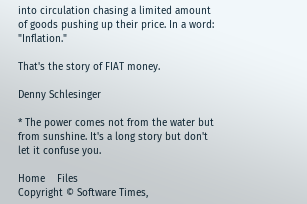into circulation chasing a limited amount of goods pushing up their price. In a word: "Inflation."

That's the story of FIAT money.

Denny Schlesinger

* The power comes not from the water but from sunshine. It's a long story but don't let it confuse you.

Home    Files
Copyright © Software Times,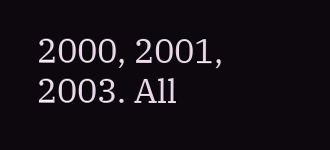2000, 2001, 2003. All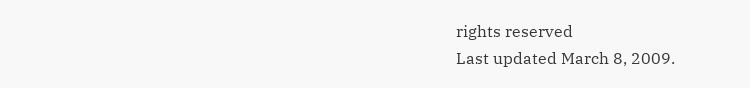rights reserved
Last updated March 8, 2009.